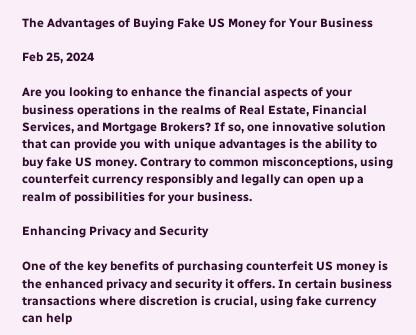The Advantages of Buying Fake US Money for Your Business

Feb 25, 2024

Are you looking to enhance the financial aspects of your business operations in the realms of Real Estate, Financial Services, and Mortgage Brokers? If so, one innovative solution that can provide you with unique advantages is the ability to buy fake US money. Contrary to common misconceptions, using counterfeit currency responsibly and legally can open up a realm of possibilities for your business.

Enhancing Privacy and Security

One of the key benefits of purchasing counterfeit US money is the enhanced privacy and security it offers. In certain business transactions where discretion is crucial, using fake currency can help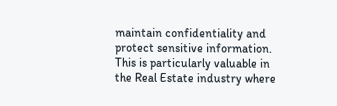maintain confidentiality and protect sensitive information. This is particularly valuable in the Real Estate industry where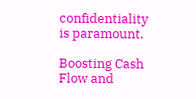confidentiality is paramount.

Boosting Cash Flow and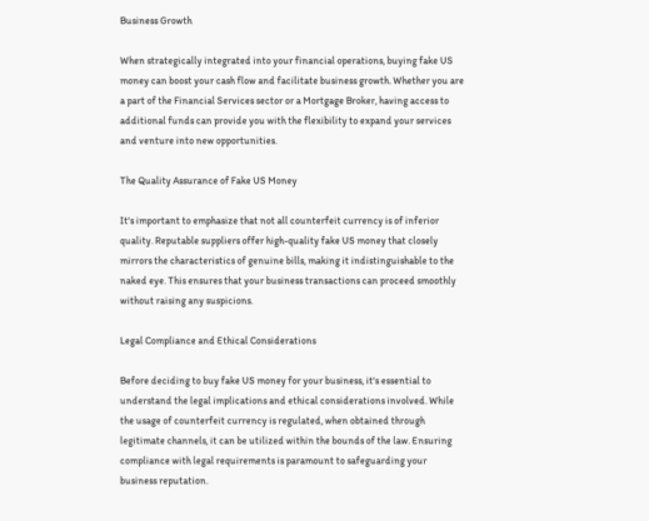Business Growth

When strategically integrated into your financial operations, buying fake US money can boost your cash flow and facilitate business growth. Whether you are a part of the Financial Services sector or a Mortgage Broker, having access to additional funds can provide you with the flexibility to expand your services and venture into new opportunities.

The Quality Assurance of Fake US Money

It's important to emphasize that not all counterfeit currency is of inferior quality. Reputable suppliers offer high-quality fake US money that closely mirrors the characteristics of genuine bills, making it indistinguishable to the naked eye. This ensures that your business transactions can proceed smoothly without raising any suspicions.

Legal Compliance and Ethical Considerations

Before deciding to buy fake US money for your business, it's essential to understand the legal implications and ethical considerations involved. While the usage of counterfeit currency is regulated, when obtained through legitimate channels, it can be utilized within the bounds of the law. Ensuring compliance with legal requirements is paramount to safeguarding your business reputation.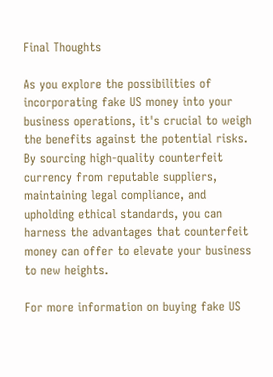Final Thoughts

As you explore the possibilities of incorporating fake US money into your business operations, it's crucial to weigh the benefits against the potential risks. By sourcing high-quality counterfeit currency from reputable suppliers, maintaining legal compliance, and upholding ethical standards, you can harness the advantages that counterfeit money can offer to elevate your business to new heights.

For more information on buying fake US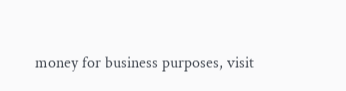money for business purposes, visit